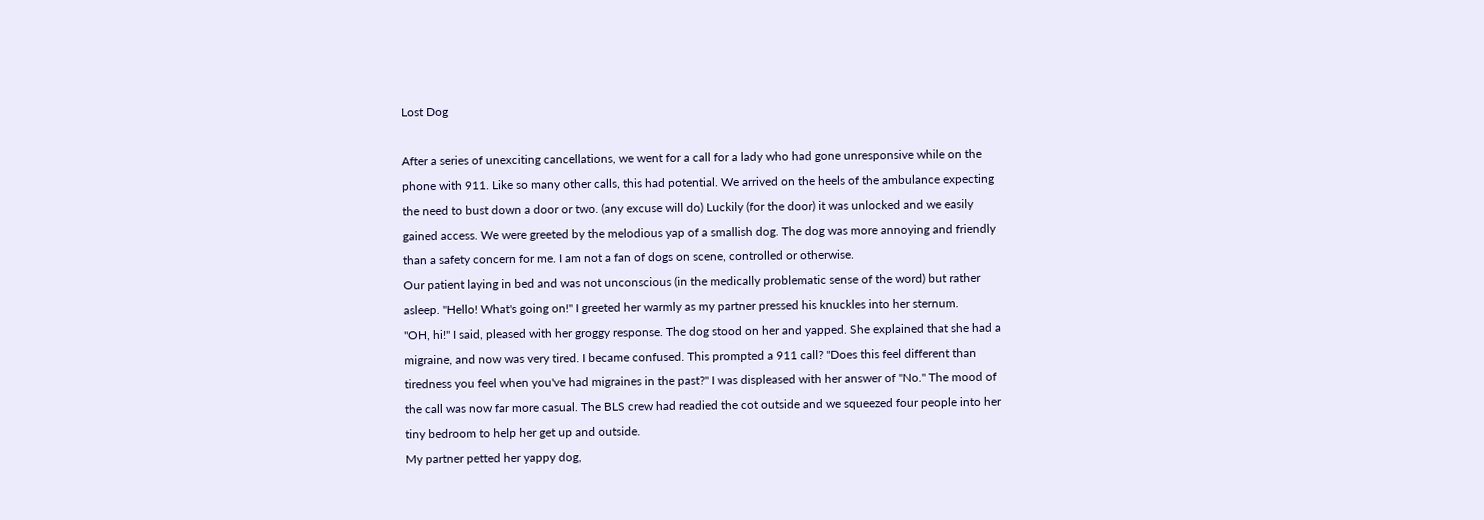Lost Dog

After a series of unexciting cancellations, we went for a call for a lady who had gone unresponsive while on the phone with 911. Like so many other calls, this had potential. We arrived on the heels of the ambulance expecting the need to bust down a door or two. (any excuse will do) Luckily (for the door) it was unlocked and we easily gained access. We were greeted by the melodious yap of a smallish dog. The dog was more annoying and friendly than a safety concern for me. I am not a fan of dogs on scene, controlled or otherwise.
Our patient laying in bed and was not unconscious (in the medically problematic sense of the word) but rather asleep. "Hello! What's going on!" I greeted her warmly as my partner pressed his knuckles into her sternum.
"OH, hi!" I said, pleased with her groggy response. The dog stood on her and yapped. She explained that she had a migraine, and now was very tired. I became confused. This prompted a 911 call? "Does this feel different than tiredness you feel when you've had migraines in the past?" I was displeased with her answer of "No." The mood of the call was now far more casual. The BLS crew had readied the cot outside and we squeezed four people into her tiny bedroom to help her get up and outside.
My partner petted her yappy dog,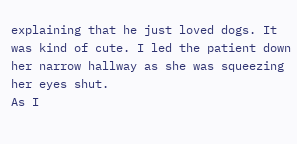explaining that he just loved dogs. It was kind of cute. I led the patient down her narrow hallway as she was squeezing her eyes shut.
As I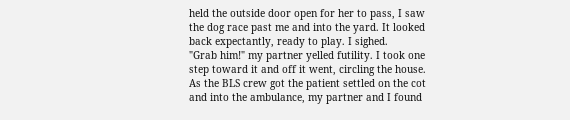held the outside door open for her to pass, I saw the dog race past me and into the yard. It looked back expectantly, ready to play. I sighed.
"Grab him!" my partner yelled futility. I took one step toward it and off it went, circling the house. As the BLS crew got the patient settled on the cot and into the ambulance, my partner and I found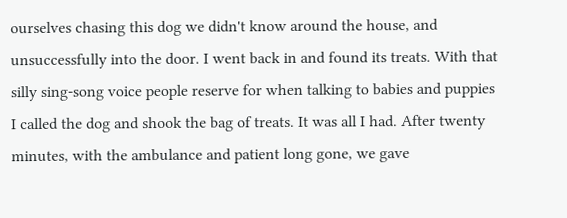ourselves chasing this dog we didn't know around the house, and unsuccessfully into the door. I went back in and found its treats. With that silly sing-song voice people reserve for when talking to babies and puppies I called the dog and shook the bag of treats. It was all I had. After twenty minutes, with the ambulance and patient long gone, we gave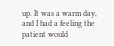up. It was a warm day, and I had a feeling the patient would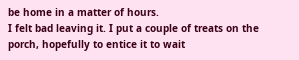be home in a matter of hours.
I felt bad leaving it. I put a couple of treats on the porch, hopefully to entice it to wait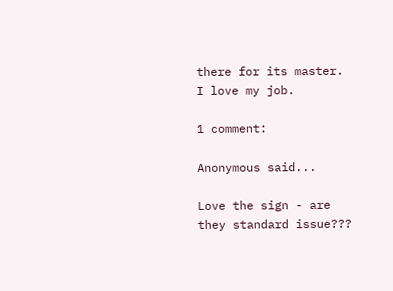there for its master. I love my job.

1 comment:

Anonymous said...

Love the sign - are they standard issue???